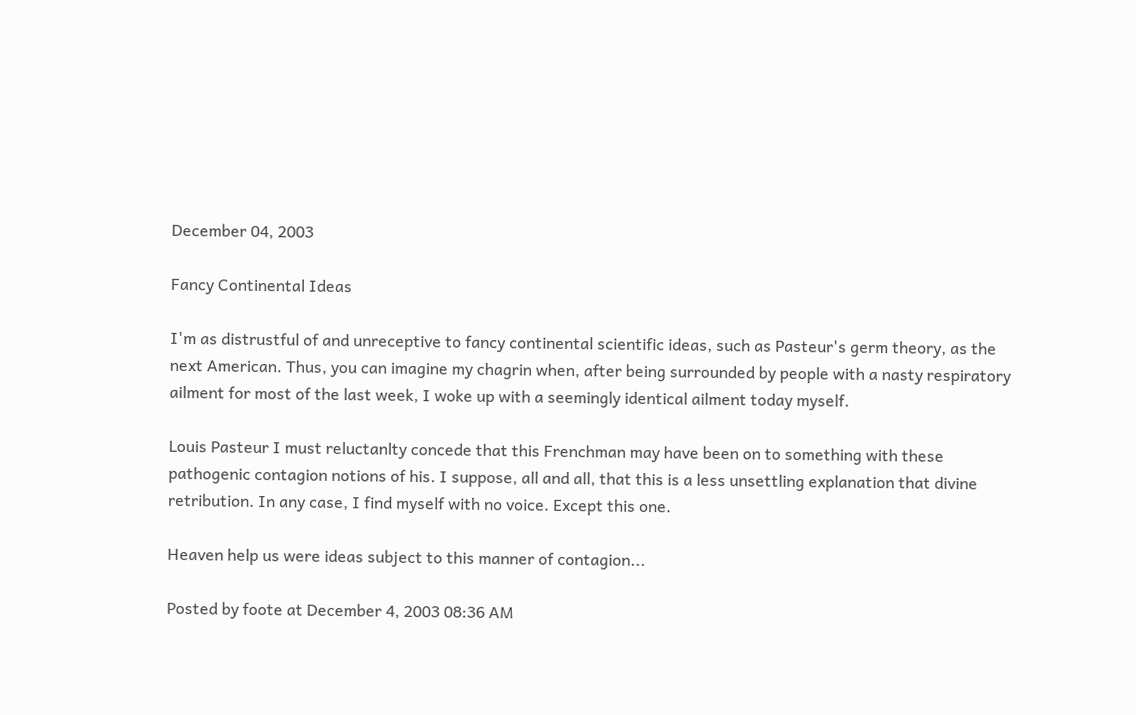December 04, 2003

Fancy Continental Ideas

I'm as distrustful of and unreceptive to fancy continental scientific ideas, such as Pasteur's germ theory, as the next American. Thus, you can imagine my chagrin when, after being surrounded by people with a nasty respiratory ailment for most of the last week, I woke up with a seemingly identical ailment today myself.

Louis Pasteur I must reluctanlty concede that this Frenchman may have been on to something with these pathogenic contagion notions of his. I suppose, all and all, that this is a less unsettling explanation that divine retribution. In any case, I find myself with no voice. Except this one.

Heaven help us were ideas subject to this manner of contagion...

Posted by foote at December 4, 2003 08:36 AM